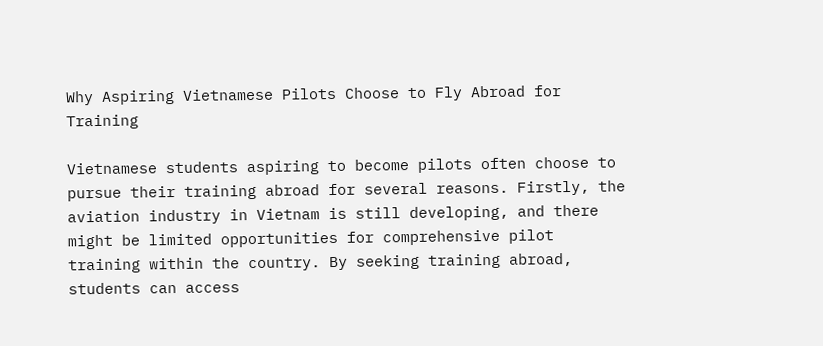Why Aspiring Vietnamese Pilots Choose to Fly Abroad for Training

Vietnamese students aspiring to become pilots often choose to pursue their training abroad for several reasons. Firstly, the aviation industry in Vietnam is still developing, and there might be limited opportunities for comprehensive pilot training within the country. By seeking training abroad, students can access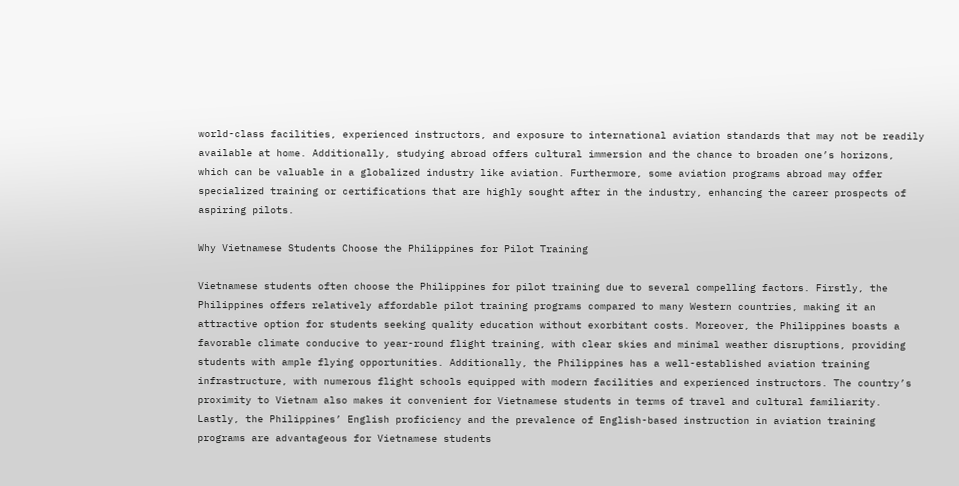world-class facilities, experienced instructors, and exposure to international aviation standards that may not be readily available at home. Additionally, studying abroad offers cultural immersion and the chance to broaden one’s horizons, which can be valuable in a globalized industry like aviation. Furthermore, some aviation programs abroad may offer specialized training or certifications that are highly sought after in the industry, enhancing the career prospects of aspiring pilots.

Why Vietnamese Students Choose the Philippines for Pilot Training

Vietnamese students often choose the Philippines for pilot training due to several compelling factors. Firstly, the Philippines offers relatively affordable pilot training programs compared to many Western countries, making it an attractive option for students seeking quality education without exorbitant costs. Moreover, the Philippines boasts a favorable climate conducive to year-round flight training, with clear skies and minimal weather disruptions, providing students with ample flying opportunities. Additionally, the Philippines has a well-established aviation training infrastructure, with numerous flight schools equipped with modern facilities and experienced instructors. The country’s proximity to Vietnam also makes it convenient for Vietnamese students in terms of travel and cultural familiarity. Lastly, the Philippines’ English proficiency and the prevalence of English-based instruction in aviation training programs are advantageous for Vietnamese students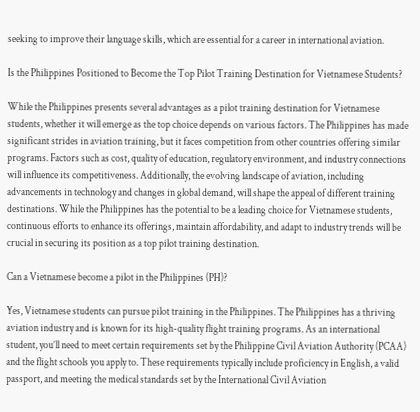seeking to improve their language skills, which are essential for a career in international aviation.

Is the Philippines Positioned to Become the Top Pilot Training Destination for Vietnamese Students?

While the Philippines presents several advantages as a pilot training destination for Vietnamese students, whether it will emerge as the top choice depends on various factors. The Philippines has made significant strides in aviation training, but it faces competition from other countries offering similar programs. Factors such as cost, quality of education, regulatory environment, and industry connections will influence its competitiveness. Additionally, the evolving landscape of aviation, including advancements in technology and changes in global demand, will shape the appeal of different training destinations. While the Philippines has the potential to be a leading choice for Vietnamese students, continuous efforts to enhance its offerings, maintain affordability, and adapt to industry trends will be crucial in securing its position as a top pilot training destination.

Can a Vietnamese become a pilot in the Philippines (PH)?

Yes, Vietnamese students can pursue pilot training in the Philippines. The Philippines has a thriving aviation industry and is known for its high-quality flight training programs. As an international student, you’ll need to meet certain requirements set by the Philippine Civil Aviation Authority (PCAA) and the flight schools you apply to. These requirements typically include proficiency in English, a valid passport, and meeting the medical standards set by the International Civil Aviation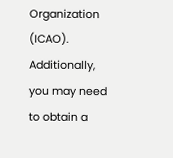Organization (ICAO). Additionally, you may need to obtain a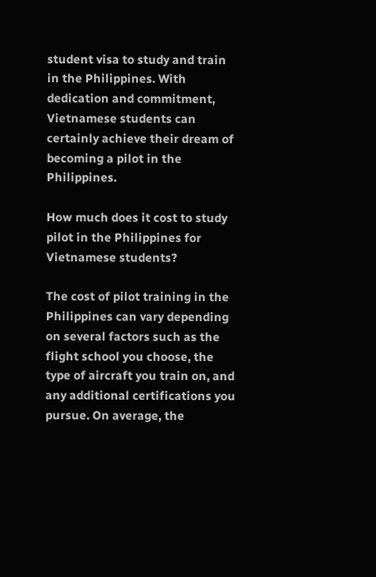student visa to study and train in the Philippines. With dedication and commitment, Vietnamese students can certainly achieve their dream of becoming a pilot in the Philippines.

How much does it cost to study pilot in the Philippines for Vietnamese students?

The cost of pilot training in the Philippines can vary depending on several factors such as the flight school you choose, the type of aircraft you train on, and any additional certifications you pursue. On average, the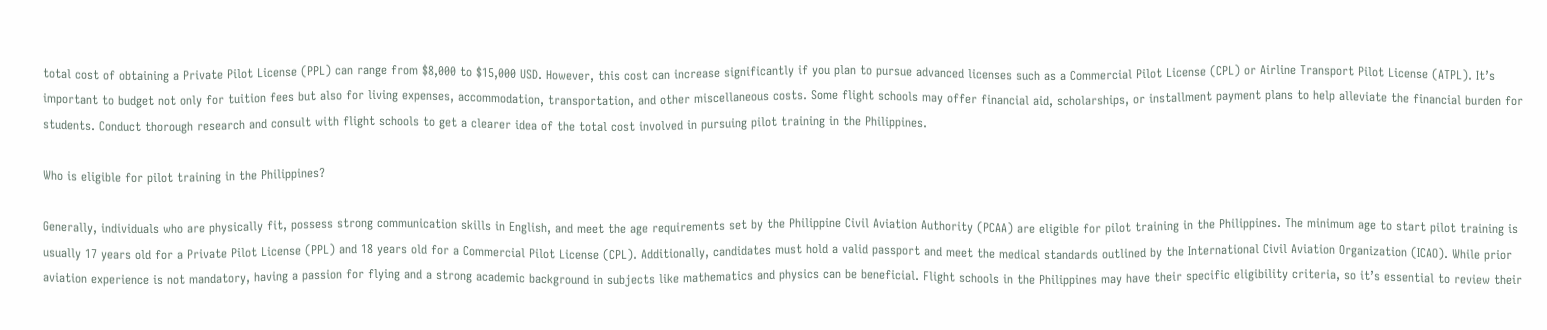total cost of obtaining a Private Pilot License (PPL) can range from $8,000 to $15,000 USD. However, this cost can increase significantly if you plan to pursue advanced licenses such as a Commercial Pilot License (CPL) or Airline Transport Pilot License (ATPL). It’s important to budget not only for tuition fees but also for living expenses, accommodation, transportation, and other miscellaneous costs. Some flight schools may offer financial aid, scholarships, or installment payment plans to help alleviate the financial burden for students. Conduct thorough research and consult with flight schools to get a clearer idea of the total cost involved in pursuing pilot training in the Philippines.

Who is eligible for pilot training in the Philippines?

Generally, individuals who are physically fit, possess strong communication skills in English, and meet the age requirements set by the Philippine Civil Aviation Authority (PCAA) are eligible for pilot training in the Philippines. The minimum age to start pilot training is usually 17 years old for a Private Pilot License (PPL) and 18 years old for a Commercial Pilot License (CPL). Additionally, candidates must hold a valid passport and meet the medical standards outlined by the International Civil Aviation Organization (ICAO). While prior aviation experience is not mandatory, having a passion for flying and a strong academic background in subjects like mathematics and physics can be beneficial. Flight schools in the Philippines may have their specific eligibility criteria, so it’s essential to review their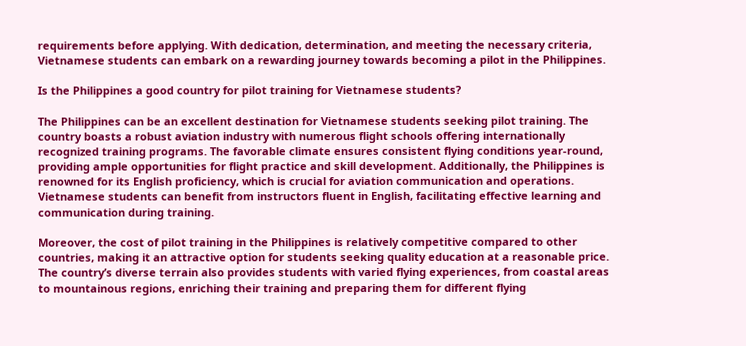requirements before applying. With dedication, determination, and meeting the necessary criteria, Vietnamese students can embark on a rewarding journey towards becoming a pilot in the Philippines.

Is the Philippines a good country for pilot training for Vietnamese students?

The Philippines can be an excellent destination for Vietnamese students seeking pilot training. The country boasts a robust aviation industry with numerous flight schools offering internationally recognized training programs. The favorable climate ensures consistent flying conditions year-round, providing ample opportunities for flight practice and skill development. Additionally, the Philippines is renowned for its English proficiency, which is crucial for aviation communication and operations. Vietnamese students can benefit from instructors fluent in English, facilitating effective learning and communication during training.

Moreover, the cost of pilot training in the Philippines is relatively competitive compared to other countries, making it an attractive option for students seeking quality education at a reasonable price. The country’s diverse terrain also provides students with varied flying experiences, from coastal areas to mountainous regions, enriching their training and preparing them for different flying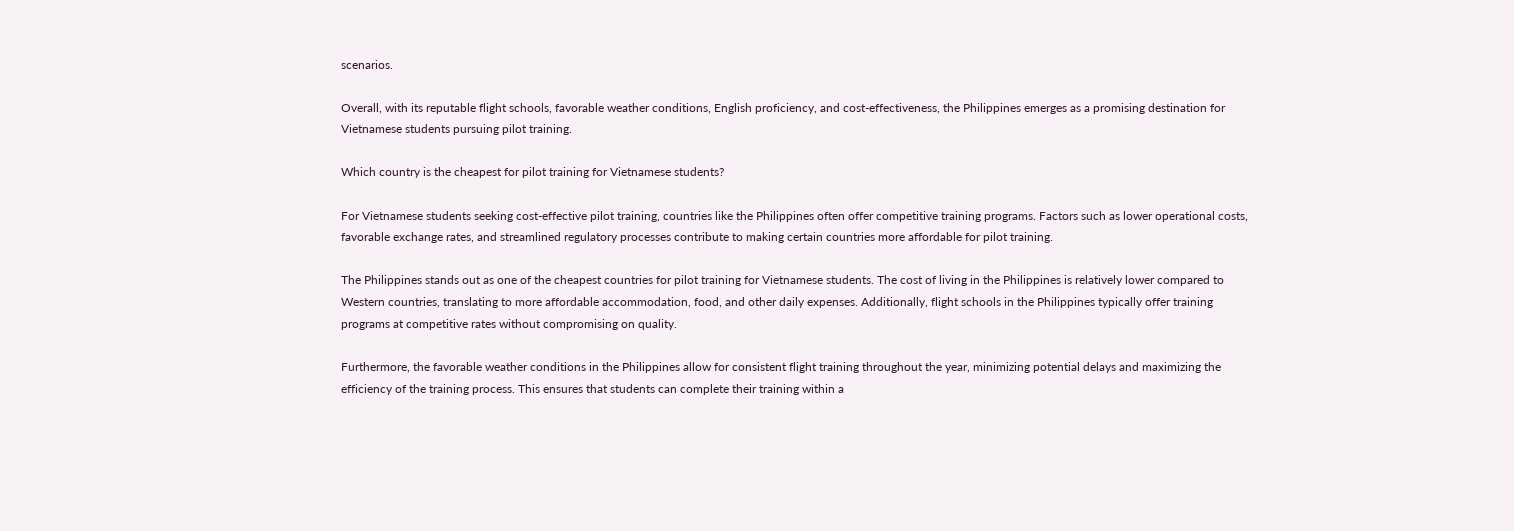scenarios.

Overall, with its reputable flight schools, favorable weather conditions, English proficiency, and cost-effectiveness, the Philippines emerges as a promising destination for Vietnamese students pursuing pilot training.

Which country is the cheapest for pilot training for Vietnamese students?

For Vietnamese students seeking cost-effective pilot training, countries like the Philippines often offer competitive training programs. Factors such as lower operational costs, favorable exchange rates, and streamlined regulatory processes contribute to making certain countries more affordable for pilot training.

The Philippines stands out as one of the cheapest countries for pilot training for Vietnamese students. The cost of living in the Philippines is relatively lower compared to Western countries, translating to more affordable accommodation, food, and other daily expenses. Additionally, flight schools in the Philippines typically offer training programs at competitive rates without compromising on quality.

Furthermore, the favorable weather conditions in the Philippines allow for consistent flight training throughout the year, minimizing potential delays and maximizing the efficiency of the training process. This ensures that students can complete their training within a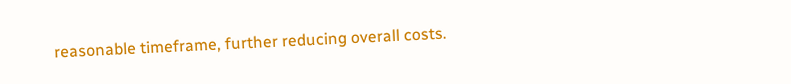reasonable timeframe, further reducing overall costs.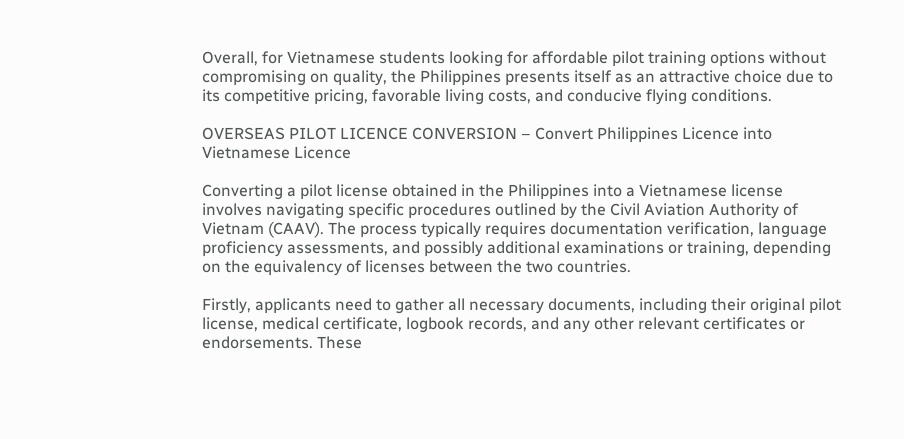Overall, for Vietnamese students looking for affordable pilot training options without compromising on quality, the Philippines presents itself as an attractive choice due to its competitive pricing, favorable living costs, and conducive flying conditions.

OVERSEAS PILOT LICENCE CONVERSION – Convert Philippines Licence into Vietnamese Licence

Converting a pilot license obtained in the Philippines into a Vietnamese license involves navigating specific procedures outlined by the Civil Aviation Authority of Vietnam (CAAV). The process typically requires documentation verification, language proficiency assessments, and possibly additional examinations or training, depending on the equivalency of licenses between the two countries.

Firstly, applicants need to gather all necessary documents, including their original pilot license, medical certificate, logbook records, and any other relevant certificates or endorsements. These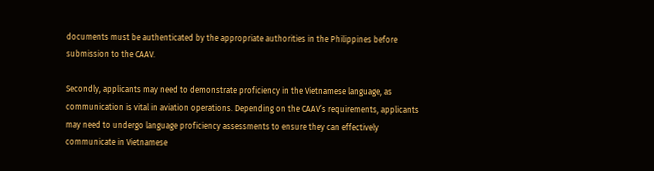documents must be authenticated by the appropriate authorities in the Philippines before submission to the CAAV.

Secondly, applicants may need to demonstrate proficiency in the Vietnamese language, as communication is vital in aviation operations. Depending on the CAAV’s requirements, applicants may need to undergo language proficiency assessments to ensure they can effectively communicate in Vietnamese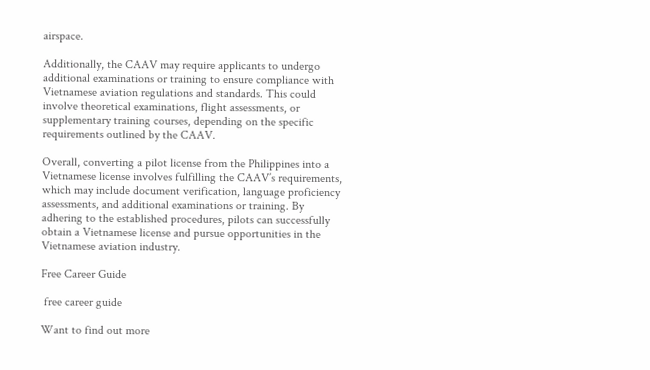airspace.

Additionally, the CAAV may require applicants to undergo additional examinations or training to ensure compliance with Vietnamese aviation regulations and standards. This could involve theoretical examinations, flight assessments, or supplementary training courses, depending on the specific requirements outlined by the CAAV.

Overall, converting a pilot license from the Philippines into a Vietnamese license involves fulfilling the CAAV’s requirements, which may include document verification, language proficiency assessments, and additional examinations or training. By adhering to the established procedures, pilots can successfully obtain a Vietnamese license and pursue opportunities in the Vietnamese aviation industry.

Free Career Guide

 free career guide

Want to find out more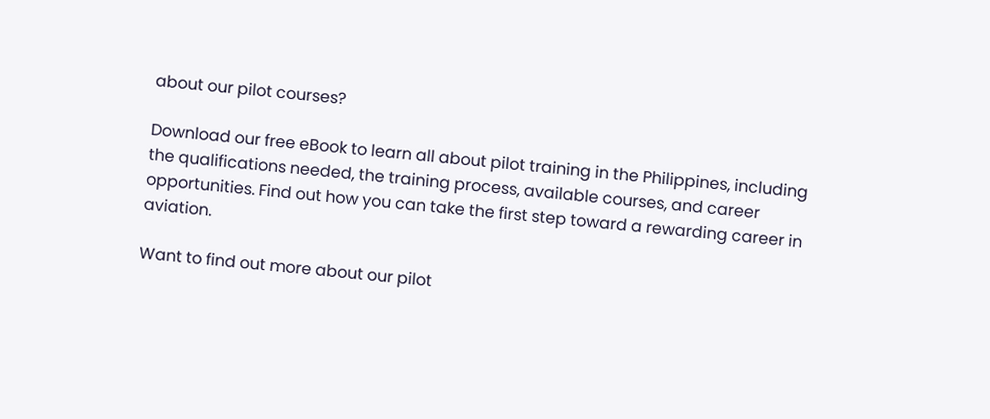about our pilot courses?

Download our free eBook to learn all about pilot training in the Philippines, including the qualifications needed, the training process, available courses, and career opportunities. Find out how you can take the first step toward a rewarding career in aviation.

Want to find out more about our pilot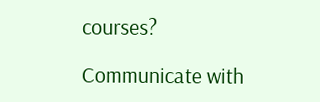courses?

Communicate with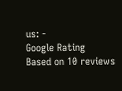us: -
Google Rating
Based on 10 reviews